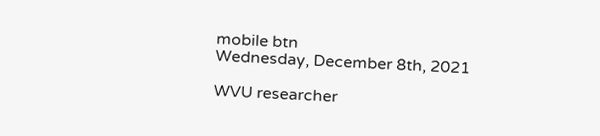mobile btn
Wednesday, December 8th, 2021

WVU researcher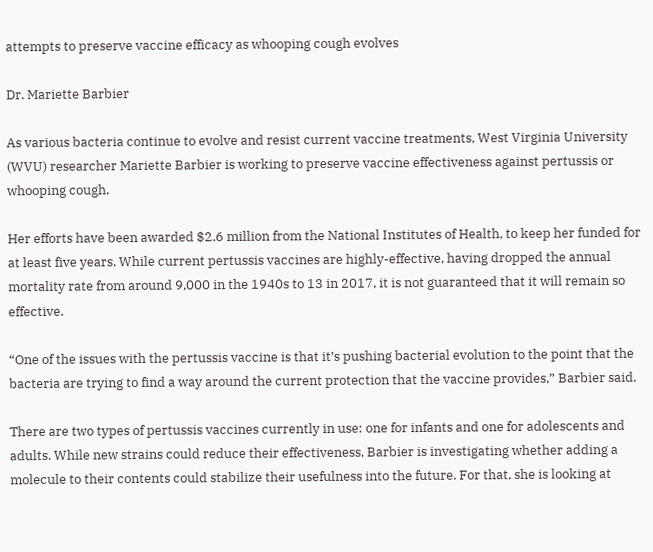attempts to preserve vaccine efficacy as whooping cough evolves

Dr. Mariette Barbier

As various bacteria continue to evolve and resist current vaccine treatments, West Virginia University (WVU) researcher Mariette Barbier is working to preserve vaccine effectiveness against pertussis or whooping cough.

Her efforts have been awarded $2.6 million from the National Institutes of Health, to keep her funded for at least five years. While current pertussis vaccines are highly-effective, having dropped the annual mortality rate from around 9,000 in the 1940s to 13 in 2017, it is not guaranteed that it will remain so effective.

“One of the issues with the pertussis vaccine is that it’s pushing bacterial evolution to the point that the bacteria are trying to find a way around the current protection that the vaccine provides,” Barbier said.

There are two types of pertussis vaccines currently in use: one for infants and one for adolescents and adults. While new strains could reduce their effectiveness, Barbier is investigating whether adding a molecule to their contents could stabilize their usefulness into the future. For that, she is looking at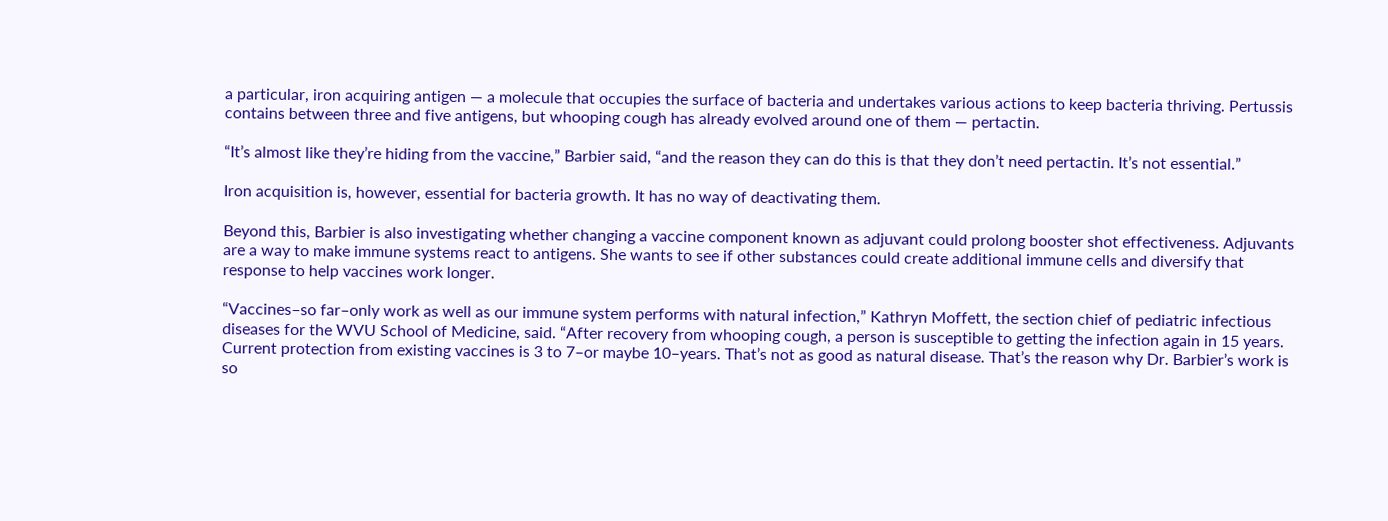a particular, iron acquiring antigen — a molecule that occupies the surface of bacteria and undertakes various actions to keep bacteria thriving. Pertussis contains between three and five antigens, but whooping cough has already evolved around one of them — pertactin.

“It’s almost like they’re hiding from the vaccine,” Barbier said, “and the reason they can do this is that they don’t need pertactin. It’s not essential.”

Iron acquisition is, however, essential for bacteria growth. It has no way of deactivating them.

Beyond this, Barbier is also investigating whether changing a vaccine component known as adjuvant could prolong booster shot effectiveness. Adjuvants are a way to make immune systems react to antigens. She wants to see if other substances could create additional immune cells and diversify that response to help vaccines work longer.

“Vaccines–so far–only work as well as our immune system performs with natural infection,” Kathryn Moffett, the section chief of pediatric infectious diseases for the WVU School of Medicine, said. “After recovery from whooping cough, a person is susceptible to getting the infection again in 15 years. Current protection from existing vaccines is 3 to 7–or maybe 10–years. That’s not as good as natural disease. That’s the reason why Dr. Barbier’s work is so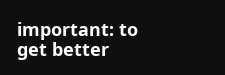important: to get better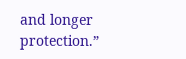and longer protection.”